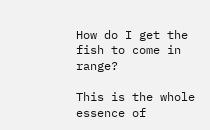How do I get the fish to come in range?

This is the whole essence of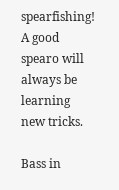spearfishing! A good spearo will always be learning new tricks.

Bass in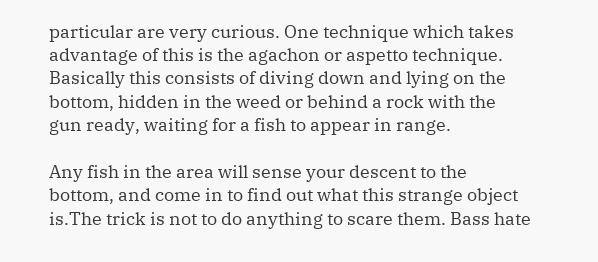particular are very curious. One technique which takes advantage of this is the agachon or aspetto technique. Basically this consists of diving down and lying on the bottom, hidden in the weed or behind a rock with the gun ready, waiting for a fish to appear in range.

Any fish in the area will sense your descent to the bottom, and come in to find out what this strange object is.The trick is not to do anything to scare them. Bass hate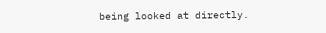being looked at directly.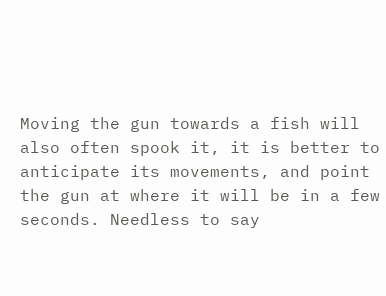Moving the gun towards a fish will also often spook it, it is better to anticipate its movements, and point the gun at where it will be in a few seconds. Needless to say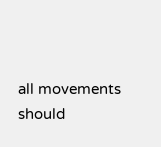all movements should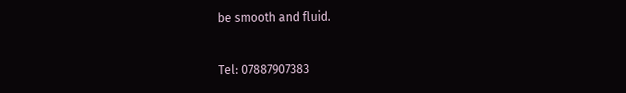be smooth and fluid.


Tel: 07887907383